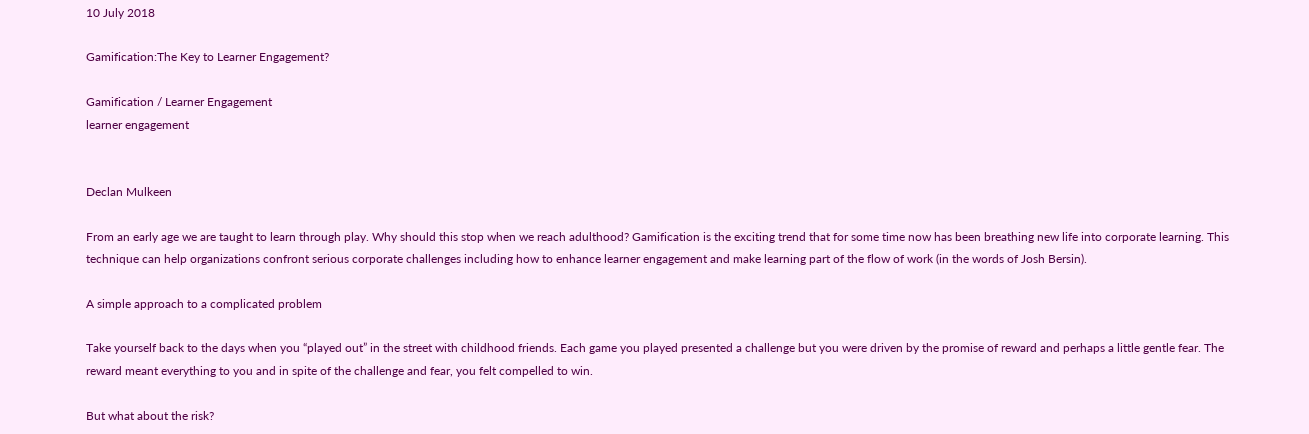10 July 2018

Gamification:The Key to Learner Engagement?

Gamification / Learner Engagement
learner engagement


Declan Mulkeen

From an early age we are taught to learn through play. Why should this stop when we reach adulthood? Gamification is the exciting trend that for some time now has been breathing new life into corporate learning. This technique can help organizations confront serious corporate challenges including how to enhance learner engagement and make learning part of the flow of work (in the words of Josh Bersin).

A simple approach to a complicated problem

Take yourself back to the days when you “played out” in the street with childhood friends. Each game you played presented a challenge but you were driven by the promise of reward and perhaps a little gentle fear. The reward meant everything to you and in spite of the challenge and fear, you felt compelled to win.

But what about the risk?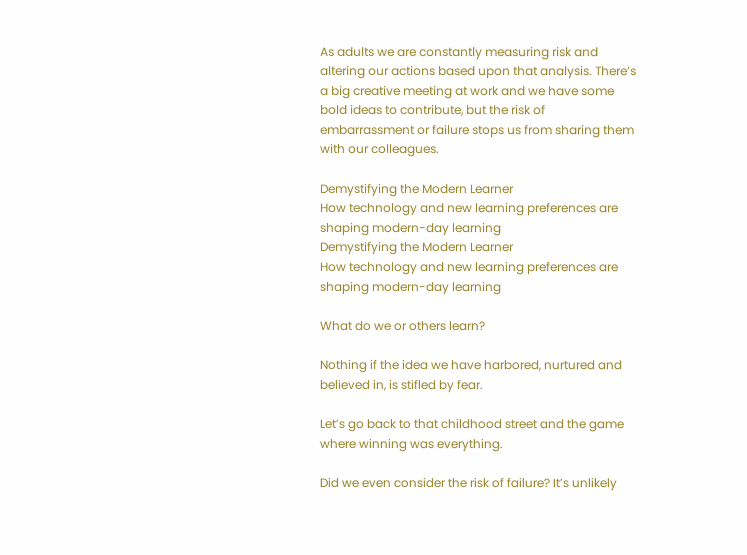As adults we are constantly measuring risk and altering our actions based upon that analysis. There’s a big creative meeting at work and we have some bold ideas to contribute, but the risk of embarrassment or failure stops us from sharing them with our colleagues.

Demystifying the Modern Learner
How technology and new learning preferences are shaping modern-day learning
Demystifying the Modern Learner
How technology and new learning preferences are shaping modern-day learning

What do we or others learn?

Nothing if the idea we have harbored, nurtured and believed in, is stifled by fear.

Let’s go back to that childhood street and the game where winning was everything.

Did we even consider the risk of failure? It’s unlikely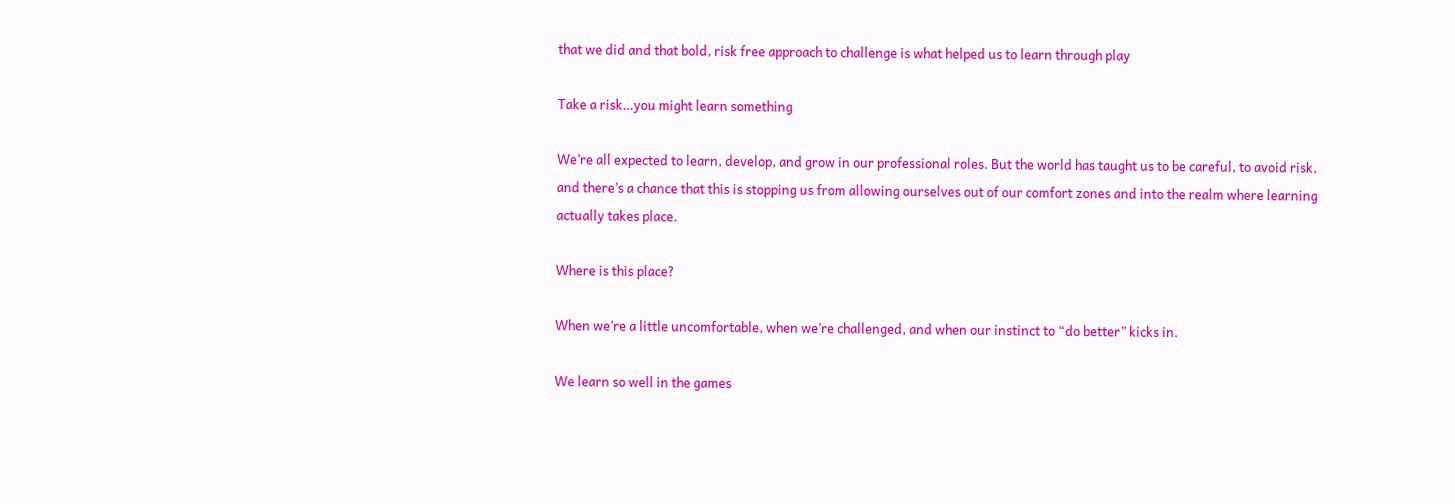that we did and that bold, risk free approach to challenge is what helped us to learn through play

Take a risk…you might learn something

We’re all expected to learn, develop, and grow in our professional roles. But the world has taught us to be careful, to avoid risk, and there’s a chance that this is stopping us from allowing ourselves out of our comfort zones and into the realm where learning actually takes place.

Where is this place?

When we’re a little uncomfortable, when we’re challenged, and when our instinct to “do better” kicks in.

We learn so well in the games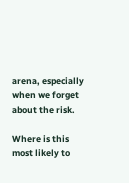arena, especially when we forget about the risk.

Where is this most likely to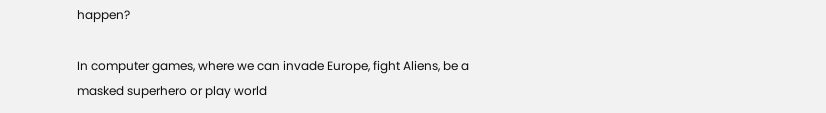happen?

In computer games, where we can invade Europe, fight Aliens, be a masked superhero or play world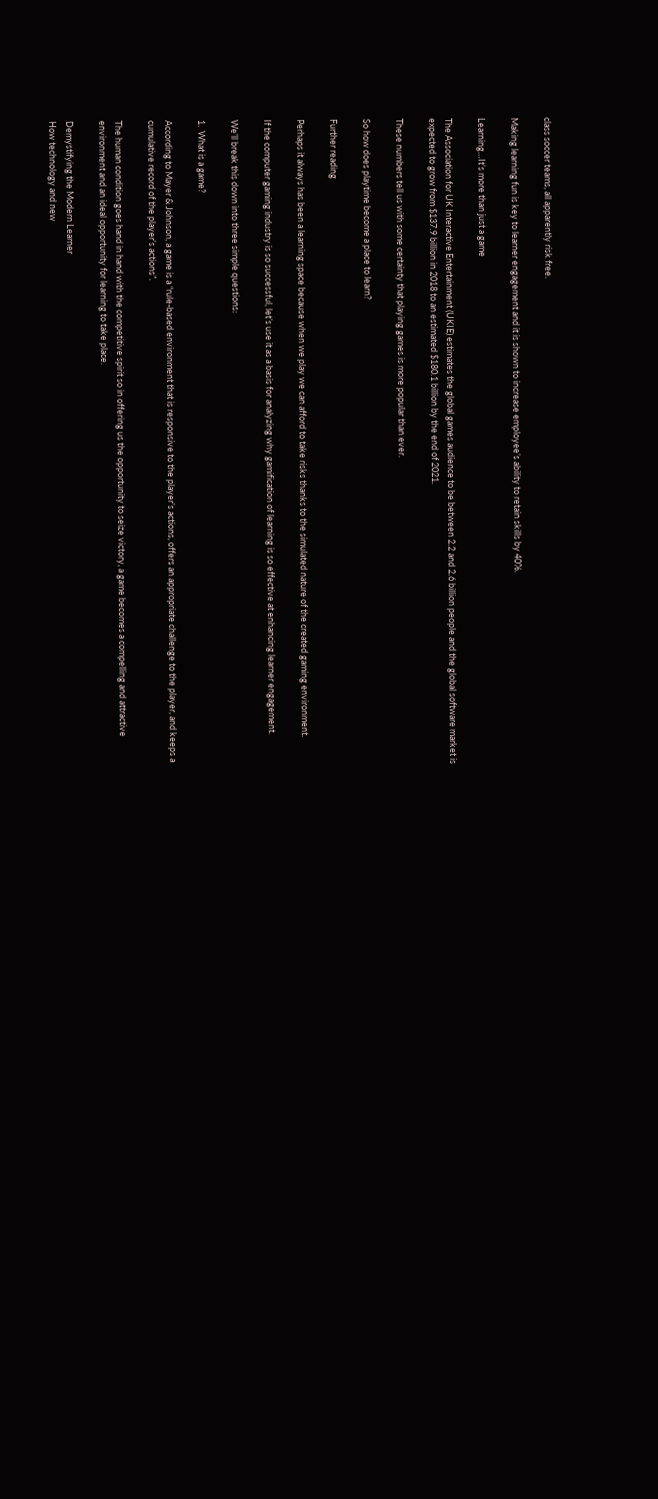class soccer teams, all apparently risk free.

Making learning fun is key to learner engagement and it is shown to increase employee’s ability to retain skills by 40%.

Learning…It’s more than just a game

The Association for UK Interactive Entertainment (UKIE) estimates the global games audience to be between 2.2 and 2.6 billion people and the global software market is expected to grow from $137.9 billion in 2018 to an estimated $180.1 billion by the end of 2021.

These numbers tell us with some certainty that playing games is more popular than ever.

So how does playtime become a place to learn?

Further reading

Perhaps it always has been a learning space because when we play we can afford to take risks thanks to the simulated nature of the created gaming environment.

If the computer gaming industry is so successful, let’s use it as a basis for analyzing why gamification of learning is so effective at enhancing learner engagement.

We’ll break this down into three simple questions:

1.  What is a game?

According to Mayer & Johnson, a game is a “rule-based environment that is responsive to the player’s actions, offers an appropriate challenge to the player, and keeps a cumulative record of the player’s actions”.

The human condition goes hand in hand with the competitive spirit so in offering us the opportunity to seize victory, a game becomes a compelling and attractive environment and an ideal opportunity for learning to take place.

Demystifying the Modern Learner
How technology and new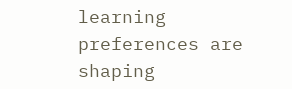learning preferences are shaping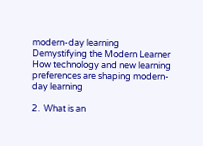modern-day learning
Demystifying the Modern Learner
How technology and new learning preferences are shaping modern-day learning

2.  What is an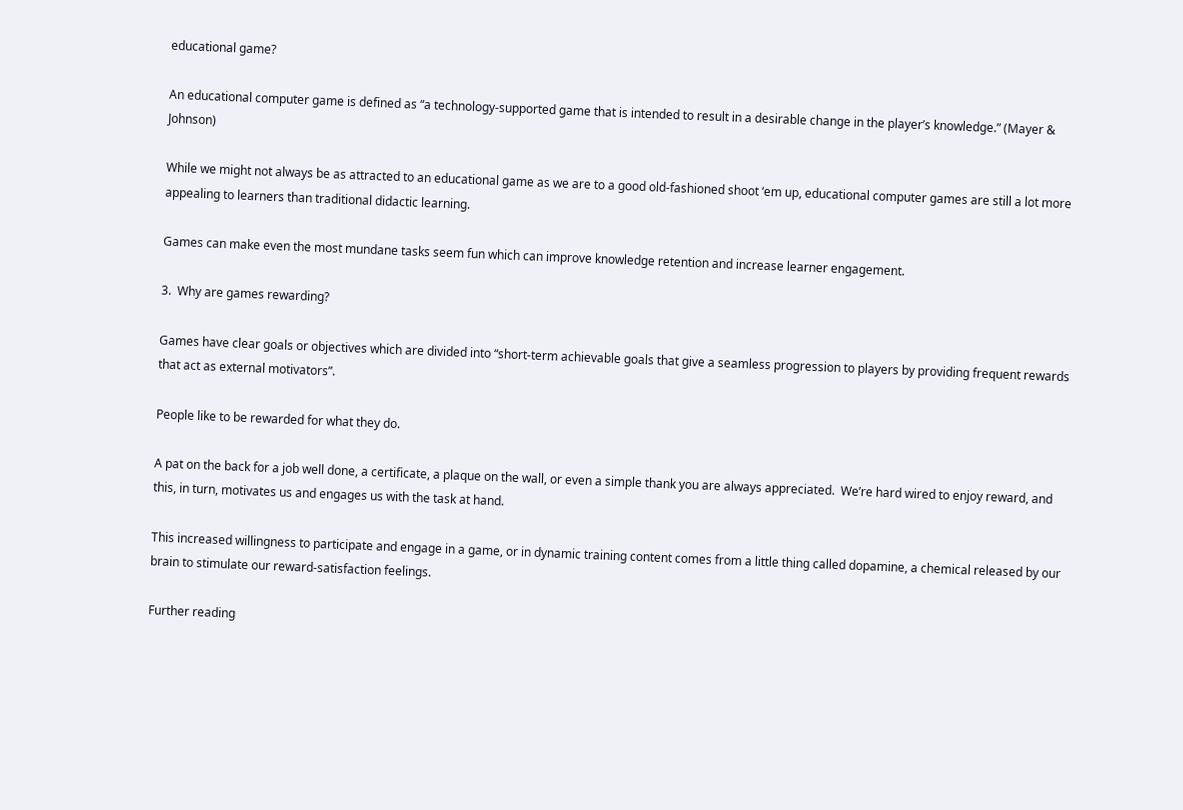educational game?

An educational computer game is defined as “a technology-supported game that is intended to result in a desirable change in the player’s knowledge.” (Mayer & Johnson)

While we might not always be as attracted to an educational game as we are to a good old-fashioned shoot ‘em up, educational computer games are still a lot more appealing to learners than traditional didactic learning.

Games can make even the most mundane tasks seem fun which can improve knowledge retention and increase learner engagement.

3.  Why are games rewarding?

Games have clear goals or objectives which are divided into “short-term achievable goals that give a seamless progression to players by providing frequent rewards that act as external motivators”.

People like to be rewarded for what they do.

A pat on the back for a job well done, a certificate, a plaque on the wall, or even a simple thank you are always appreciated.  We’re hard wired to enjoy reward, and this, in turn, motivates us and engages us with the task at hand.

This increased willingness to participate and engage in a game, or in dynamic training content comes from a little thing called dopamine, a chemical released by our brain to stimulate our reward-satisfaction feelings.

Further reading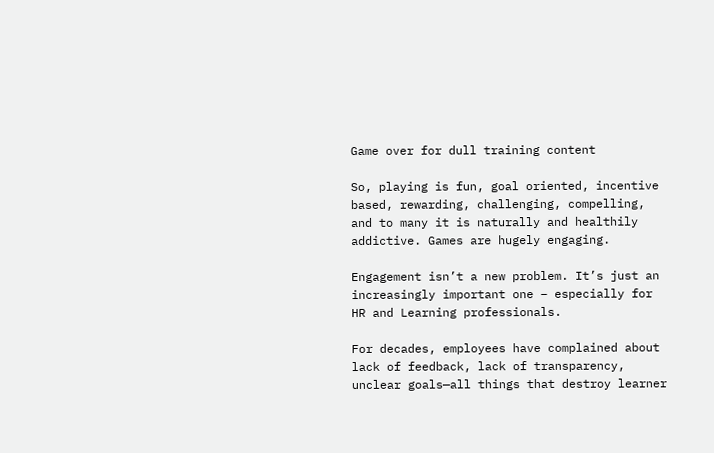Game over for dull training content

So, playing is fun, goal oriented, incentive based, rewarding, challenging, compelling, and to many it is naturally and healthily addictive. Games are hugely engaging.

Engagement isn’t a new problem. It’s just an increasingly important one – especially for HR and Learning professionals.

For decades, employees have complained about lack of feedback, lack of transparency, unclear goals—all things that destroy learner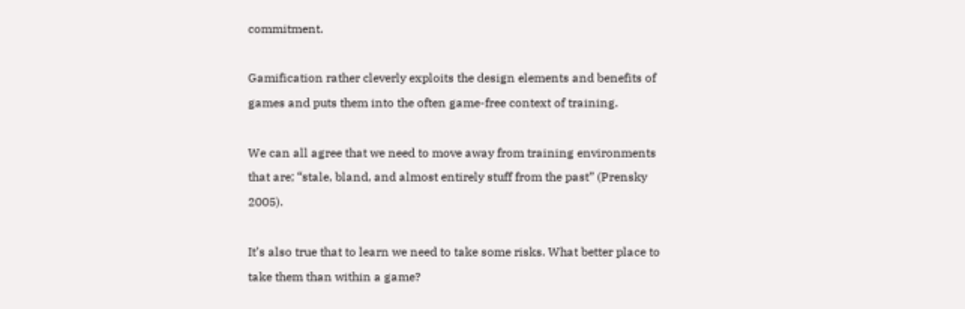commitment.

Gamification rather cleverly exploits the design elements and benefits of games and puts them into the often game-free context of training.

We can all agree that we need to move away from training environments that are; “stale, bland, and almost entirely stuff from the past” (Prensky 2005).

It’s also true that to learn we need to take some risks. What better place to take them than within a game?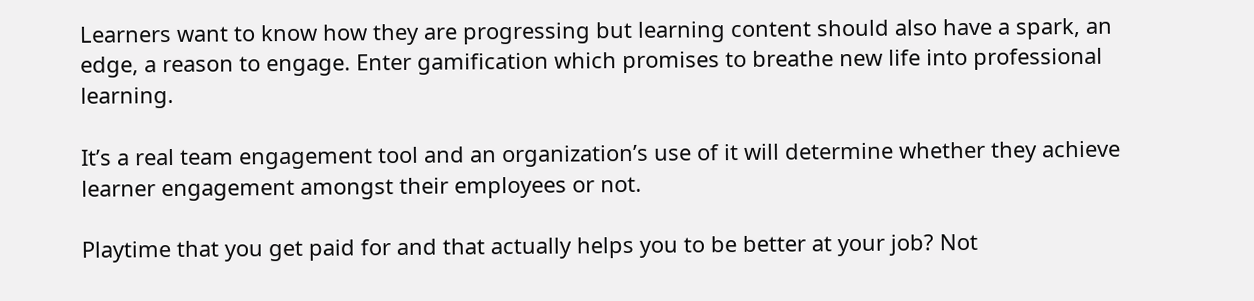Learners want to know how they are progressing but learning content should also have a spark, an edge, a reason to engage. Enter gamification which promises to breathe new life into professional learning.

It’s a real team engagement tool and an organization’s use of it will determine whether they achieve learner engagement amongst their employees or not.

Playtime that you get paid for and that actually helps you to be better at your job? Not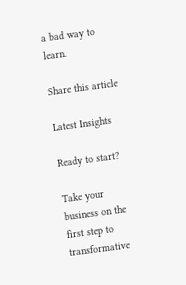a bad way to learn.

Share this article

Latest Insights

Ready to start?

Take your business on the first step to transformative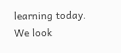learning today. We look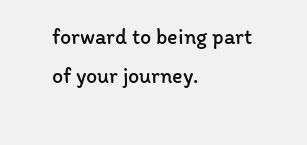forward to being part of your journey.